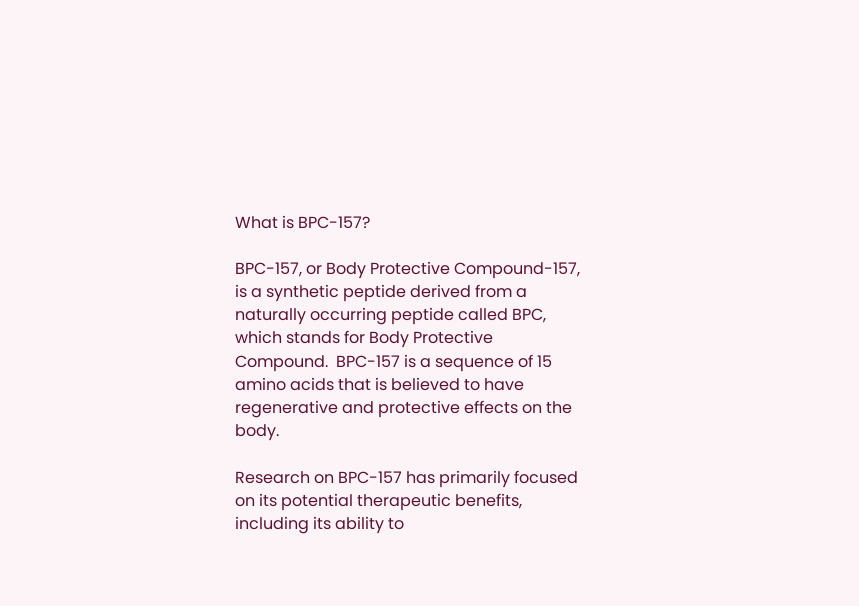What is BPC-157?

BPC-157, or Body Protective Compound-157, is a synthetic peptide derived from a naturally occurring peptide called BPC, which stands for Body Protective Compound.  BPC-157 is a sequence of 15 amino acids that is believed to have regenerative and protective effects on the body.

Research on BPC-157 has primarily focused on its potential therapeutic benefits, including its ability to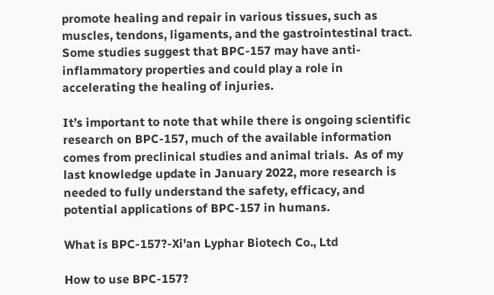promote healing and repair in various tissues, such as muscles, tendons, ligaments, and the gastrointestinal tract.  Some studies suggest that BPC-157 may have anti-inflammatory properties and could play a role in accelerating the healing of injuries.

It’s important to note that while there is ongoing scientific research on BPC-157, much of the available information comes from preclinical studies and animal trials.  As of my last knowledge update in January 2022, more research is needed to fully understand the safety, efficacy, and potential applications of BPC-157 in humans.

What is BPC-157?-Xi'an Lyphar Biotech Co., Ltd

How to use BPC-157?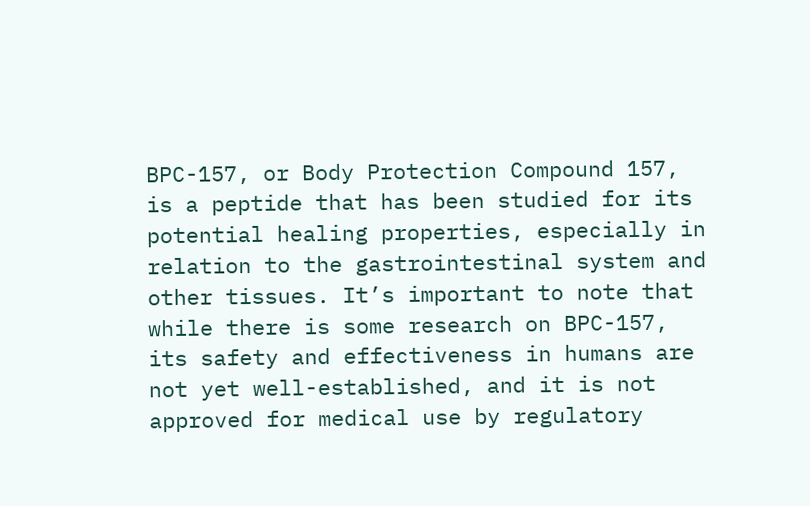BPC-157, or Body Protection Compound 157, is a peptide that has been studied for its potential healing properties, especially in relation to the gastrointestinal system and other tissues. It’s important to note that while there is some research on BPC-157, its safety and effectiveness in humans are not yet well-established, and it is not approved for medical use by regulatory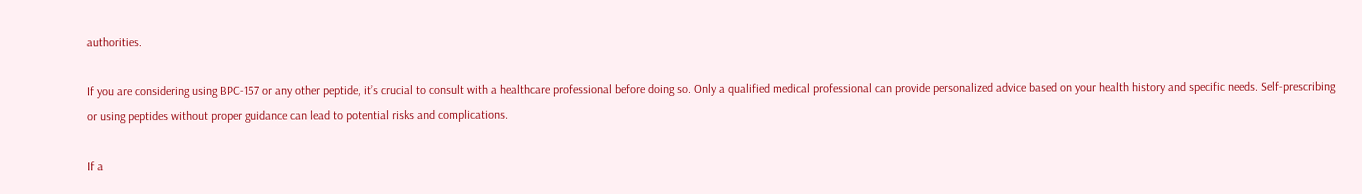authorities.

If you are considering using BPC-157 or any other peptide, it’s crucial to consult with a healthcare professional before doing so. Only a qualified medical professional can provide personalized advice based on your health history and specific needs. Self-prescribing or using peptides without proper guidance can lead to potential risks and complications.

If a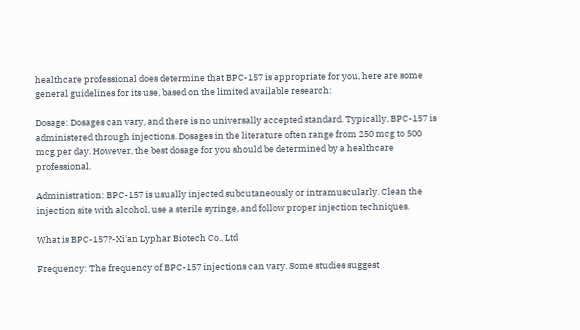healthcare professional does determine that BPC-157 is appropriate for you, here are some general guidelines for its use, based on the limited available research:

Dosage: Dosages can vary, and there is no universally accepted standard. Typically, BPC-157 is administered through injections. Dosages in the literature often range from 250 mcg to 500 mcg per day. However, the best dosage for you should be determined by a healthcare professional.

Administration: BPC-157 is usually injected subcutaneously or intramuscularly. Clean the injection site with alcohol, use a sterile syringe, and follow proper injection techniques.

What is BPC-157?-Xi'an Lyphar Biotech Co., Ltd

Frequency: The frequency of BPC-157 injections can vary. Some studies suggest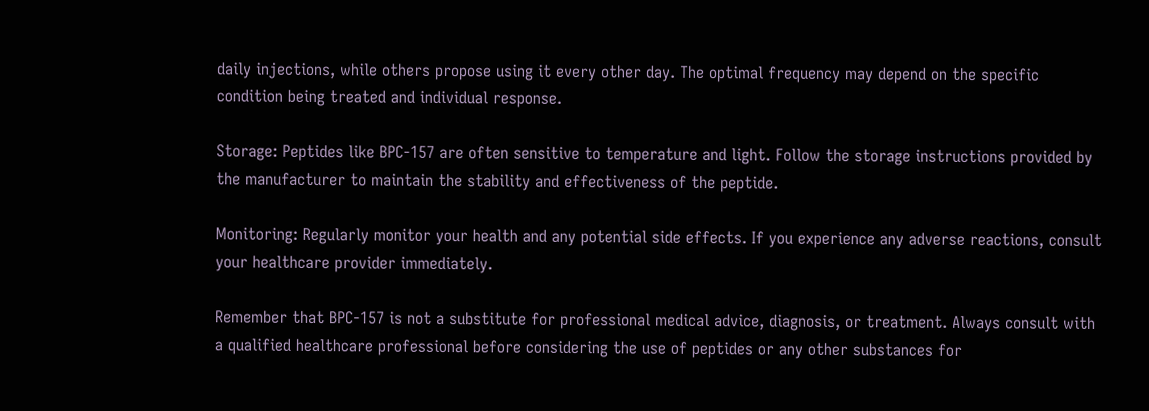daily injections, while others propose using it every other day. The optimal frequency may depend on the specific condition being treated and individual response.

Storage: Peptides like BPC-157 are often sensitive to temperature and light. Follow the storage instructions provided by the manufacturer to maintain the stability and effectiveness of the peptide.

Monitoring: Regularly monitor your health and any potential side effects. If you experience any adverse reactions, consult your healthcare provider immediately.

Remember that BPC-157 is not a substitute for professional medical advice, diagnosis, or treatment. Always consult with a qualified healthcare professional before considering the use of peptides or any other substances for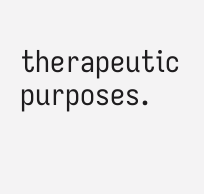therapeutic purposes.